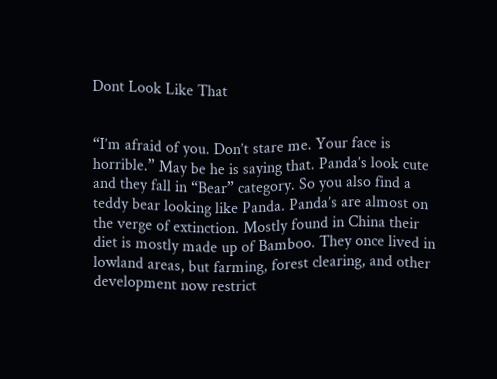Dont Look Like That


“I’m afraid of you. Don’t stare me. Your face is horrible.” May be he is saying that. Panda’s look cute and they fall in “Bear” category. So you also find a teddy bear looking like Panda. Panda’s are almost on the verge of extinction. Mostly found in China their diet is mostly made up of Bamboo. They once lived in lowland areas, but farming, forest clearing, and other development now restrict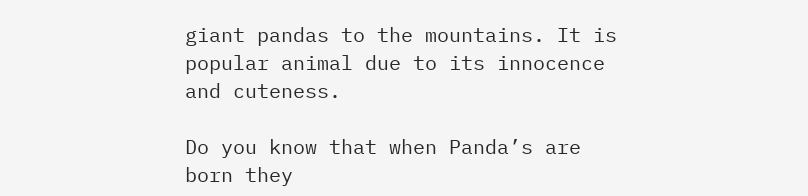giant pandas to the mountains. It is popular animal due to its innocence and cuteness.

Do you know that when Panda’s are born they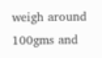weigh around 100gms and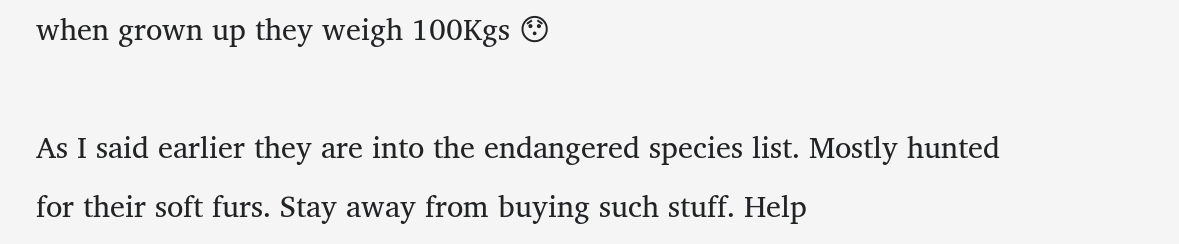when grown up they weigh 100Kgs 😯

As I said earlier they are into the endangered species list. Mostly hunted for their soft furs. Stay away from buying such stuff. Help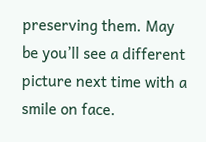preserving them. May be you’ll see a different picture next time with a smile on face.